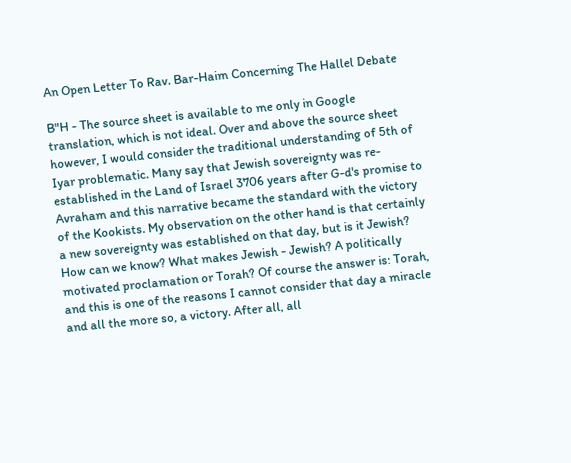An Open Letter To Rav. Bar-Haim Concerning The Hallel Debate

B"H - The source sheet is available to me only in Google translation, which is not ideal. Over and above the source sheet however, I would consider the traditional understanding of 5th of Iyar problematic. Many say that Jewish sovereignty was re-established in the Land of Israel 3706 years after G-d's promise to Avraham and this narrative became the standard with the victory of the Kookists. My observation on the other hand is that certainly a new sovereignty was established on that day, but is it Jewish? How can we know? What makes Jewish - Jewish? A politically motivated proclamation or Torah? Of course the answer is: Torah, and this is one of the reasons I cannot consider that day a miracle and all the more so, a victory. After all, all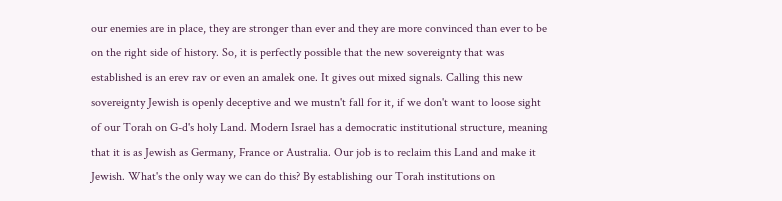our enemies are in place, they are stronger than ever and they are more convinced than ever to be on the right side of history. So, it is perfectly possible that the new sovereignty that was established is an erev rav or even an amalek one. It gives out mixed signals. Calling this new sovereignty Jewish is openly deceptive and we mustn't fall for it, if we don't want to loose sight of our Torah on G-d's holy Land. Modern Israel has a democratic institutional structure, meaning that it is as Jewish as Germany, France or Australia. Our job is to reclaim this Land and make it Jewish. What's the only way we can do this? By establishing our Torah institutions on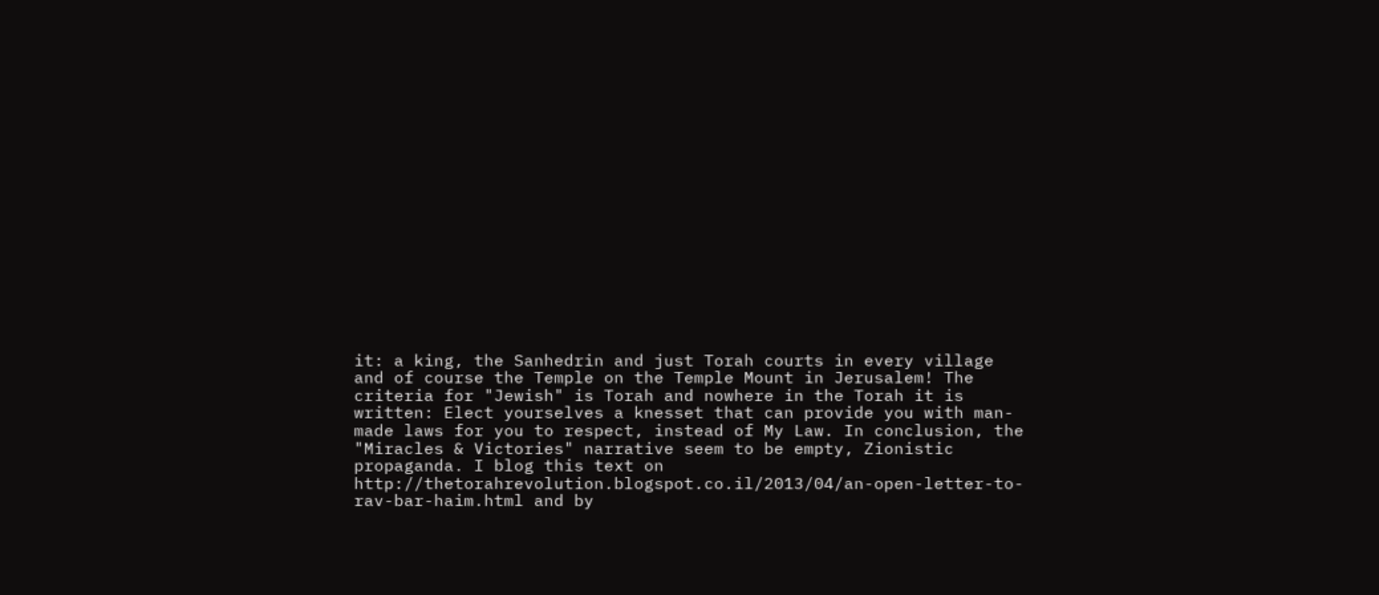it: a king, the Sanhedrin and just Torah courts in every village and of course the Temple on the Temple Mount in Jerusalem! The criteria for "Jewish" is Torah and nowhere in the Torah it is written: Elect yourselves a knesset that can provide you with man-made laws for you to respect, instead of My Law. In conclusion, the "Miracles & Victories" narrative seem to be empty, Zionistic propaganda. I blog this text on http://thetorahrevolution.blogspot.co.il/2013/04/an-open-letter-to-rav-bar-haim.html and by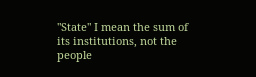"State" I mean the sum of its institutions, not the people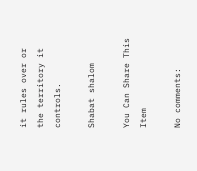it rules over or the territory it controls.

Shabat shalom

You Can Share This Item

No comments: